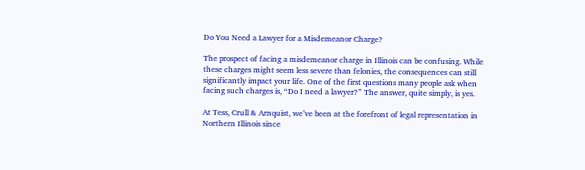Do You Need a Lawyer for a Misdemeanor Charge?

The prospect of facing a misdemeanor charge in Illinois can be confusing. While these charges might seem less severe than felonies, the consequences can still significantly impact your life. One of the first questions many people ask when facing such charges is, “Do I need a lawyer?” The answer, quite simply, is yes.

At Tess, Crull & Arnquist, we’ve been at the forefront of legal representation in Northern Illinois since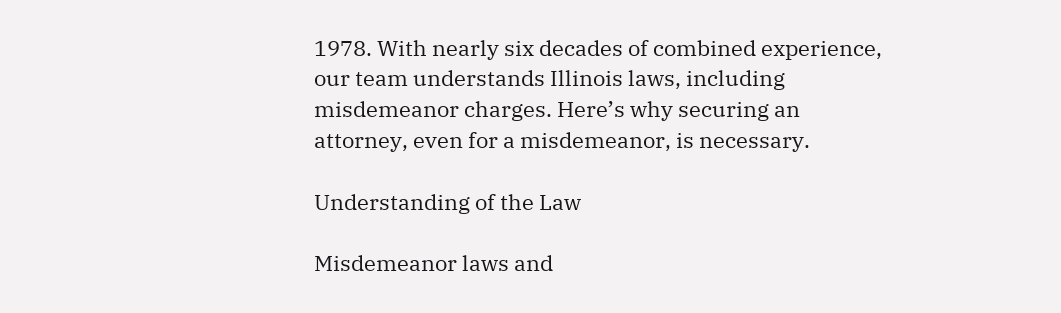1978. With nearly six decades of combined experience, our team understands Illinois laws, including misdemeanor charges. Here’s why securing an attorney, even for a misdemeanor, is necessary.

Understanding of the Law

Misdemeanor laws and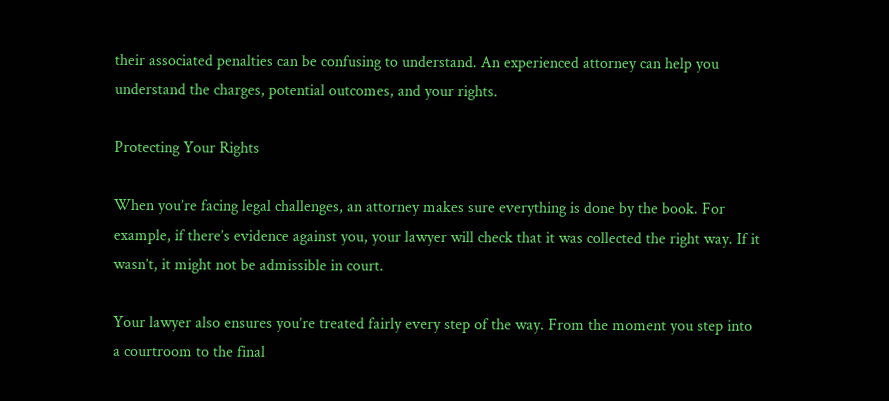their associated penalties can be confusing to understand. An experienced attorney can help you understand the charges, potential outcomes, and your rights.

Protecting Your Rights

When you’re facing legal challenges, an attorney makes sure everything is done by the book. For example, if there’s evidence against you, your lawyer will check that it was collected the right way. If it wasn’t, it might not be admissible in court.

Your lawyer also ensures you’re treated fairly every step of the way. From the moment you step into a courtroom to the final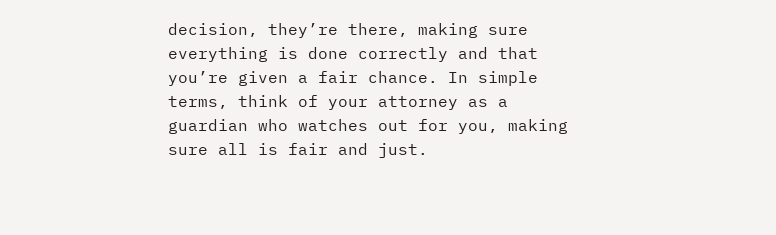decision, they’re there, making sure everything is done correctly and that you’re given a fair chance. In simple terms, think of your attorney as a guardian who watches out for you, making sure all is fair and just.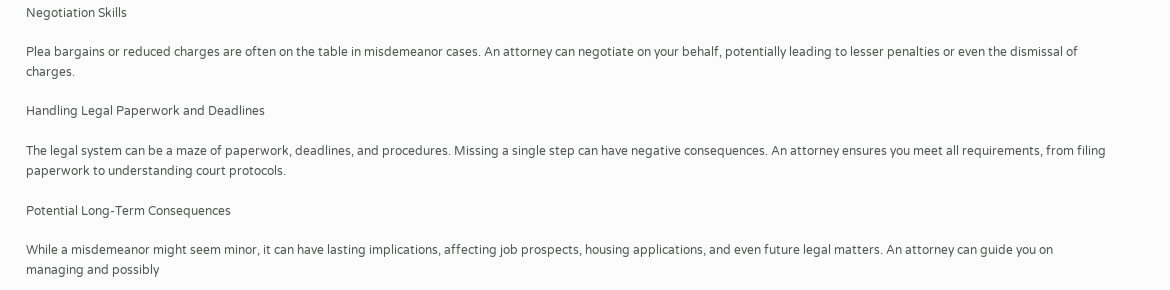Negotiation Skills

Plea bargains or reduced charges are often on the table in misdemeanor cases. An attorney can negotiate on your behalf, potentially leading to lesser penalties or even the dismissal of charges.

Handling Legal Paperwork and Deadlines

The legal system can be a maze of paperwork, deadlines, and procedures. Missing a single step can have negative consequences. An attorney ensures you meet all requirements, from filing paperwork to understanding court protocols.

Potential Long-Term Consequences

While a misdemeanor might seem minor, it can have lasting implications, affecting job prospects, housing applications, and even future legal matters. An attorney can guide you on managing and possibly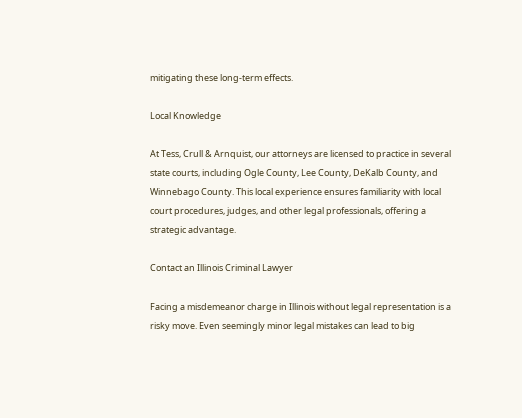mitigating these long-term effects.

Local Knowledge

At Tess, Crull & Arnquist, our attorneys are licensed to practice in several state courts, including Ogle County, Lee County, DeKalb County, and Winnebago County. This local experience ensures familiarity with local court procedures, judges, and other legal professionals, offering a strategic advantage.

Contact an Illinois Criminal Lawyer

Facing a misdemeanor charge in Illinois without legal representation is a risky move. Even seemingly minor legal mistakes can lead to big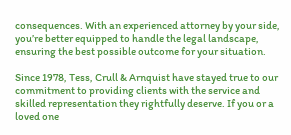consequences. With an experienced attorney by your side, you’re better equipped to handle the legal landscape, ensuring the best possible outcome for your situation.

Since 1978, Tess, Crull & Arnquist have stayed true to our commitment to providing clients with the service and skilled representation they rightfully deserve. If you or a loved one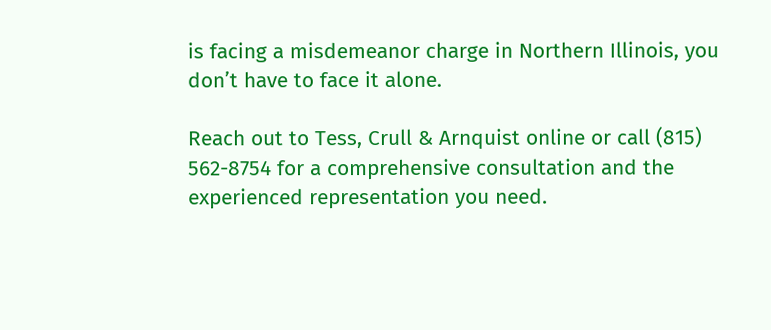is facing a misdemeanor charge in Northern Illinois, you don’t have to face it alone.

Reach out to Tess, Crull & Arnquist online or call (815) 562-8754 for a comprehensive consultation and the experienced representation you need.